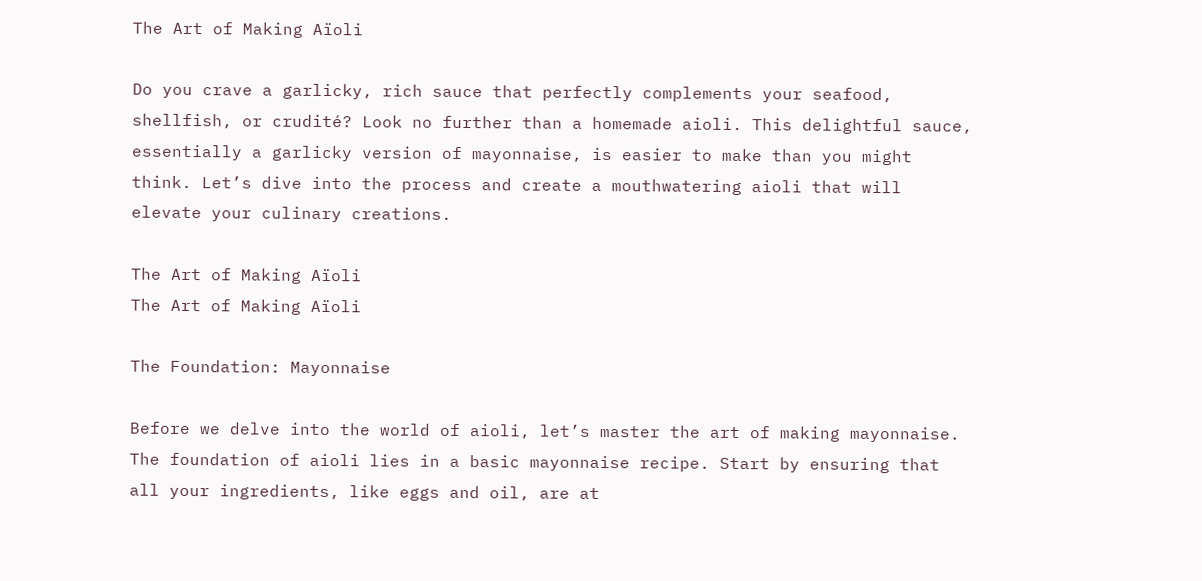The Art of Making Aïoli

Do you crave a garlicky, rich sauce that perfectly complements your seafood, shellfish, or crudité? Look no further than a homemade aioli. This delightful sauce, essentially a garlicky version of mayonnaise, is easier to make than you might think. Let’s dive into the process and create a mouthwatering aioli that will elevate your culinary creations.

The Art of Making Aïoli
The Art of Making Aïoli

The Foundation: Mayonnaise

Before we delve into the world of aioli, let’s master the art of making mayonnaise. The foundation of aioli lies in a basic mayonnaise recipe. Start by ensuring that all your ingredients, like eggs and oil, are at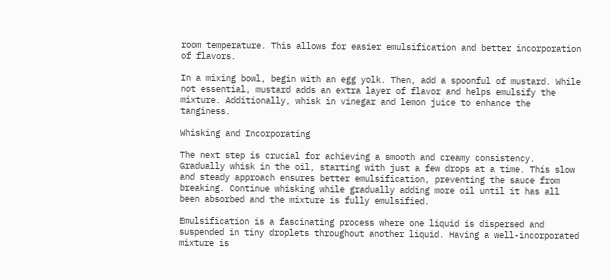room temperature. This allows for easier emulsification and better incorporation of flavors.

In a mixing bowl, begin with an egg yolk. Then, add a spoonful of mustard. While not essential, mustard adds an extra layer of flavor and helps emulsify the mixture. Additionally, whisk in vinegar and lemon juice to enhance the tanginess.

Whisking and Incorporating

The next step is crucial for achieving a smooth and creamy consistency. Gradually whisk in the oil, starting with just a few drops at a time. This slow and steady approach ensures better emulsification, preventing the sauce from breaking. Continue whisking while gradually adding more oil until it has all been absorbed and the mixture is fully emulsified.

Emulsification is a fascinating process where one liquid is dispersed and suspended in tiny droplets throughout another liquid. Having a well-incorporated mixture is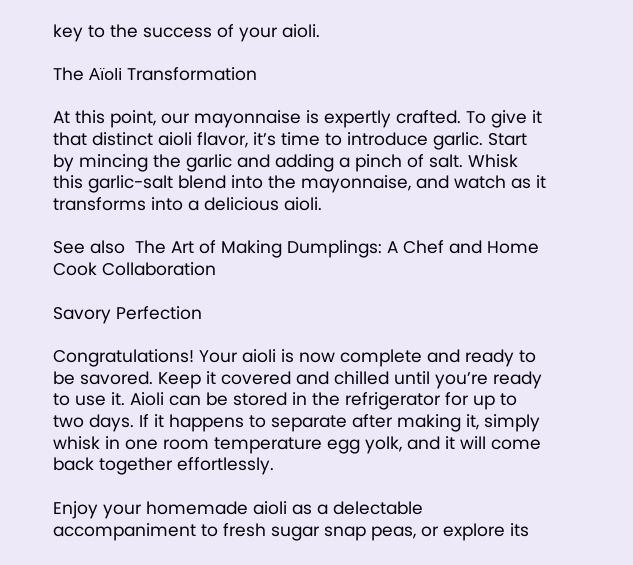key to the success of your aioli.

The Aïoli Transformation

At this point, our mayonnaise is expertly crafted. To give it that distinct aioli flavor, it’s time to introduce garlic. Start by mincing the garlic and adding a pinch of salt. Whisk this garlic-salt blend into the mayonnaise, and watch as it transforms into a delicious aioli.

See also  The Art of Making Dumplings: A Chef and Home Cook Collaboration

Savory Perfection

Congratulations! Your aioli is now complete and ready to be savored. Keep it covered and chilled until you’re ready to use it. Aioli can be stored in the refrigerator for up to two days. If it happens to separate after making it, simply whisk in one room temperature egg yolk, and it will come back together effortlessly.

Enjoy your homemade aioli as a delectable accompaniment to fresh sugar snap peas, or explore its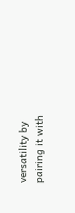versatility by pairing it with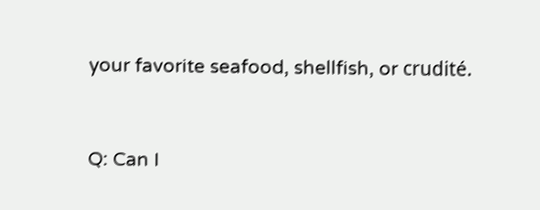your favorite seafood, shellfish, or crudité.


Q: Can I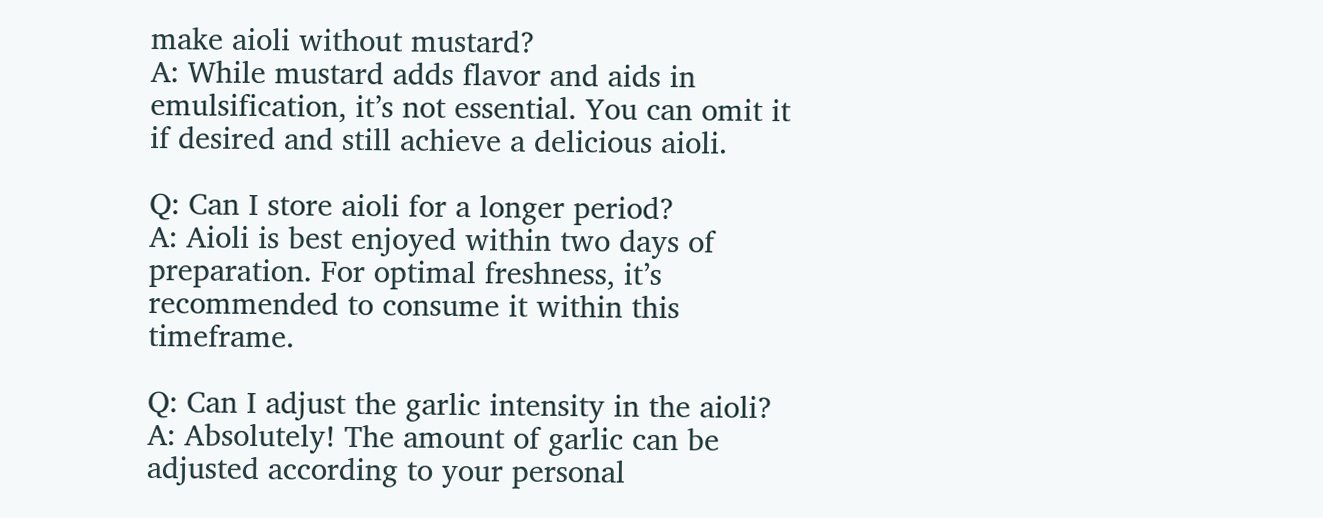make aioli without mustard?
A: While mustard adds flavor and aids in emulsification, it’s not essential. You can omit it if desired and still achieve a delicious aioli.

Q: Can I store aioli for a longer period?
A: Aioli is best enjoyed within two days of preparation. For optimal freshness, it’s recommended to consume it within this timeframe.

Q: Can I adjust the garlic intensity in the aioli?
A: Absolutely! The amount of garlic can be adjusted according to your personal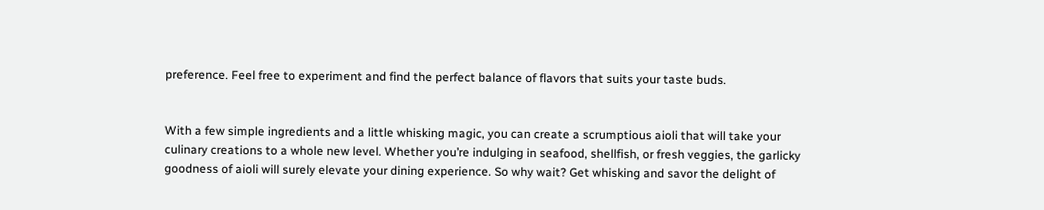preference. Feel free to experiment and find the perfect balance of flavors that suits your taste buds.


With a few simple ingredients and a little whisking magic, you can create a scrumptious aioli that will take your culinary creations to a whole new level. Whether you’re indulging in seafood, shellfish, or fresh veggies, the garlicky goodness of aioli will surely elevate your dining experience. So why wait? Get whisking and savor the delight of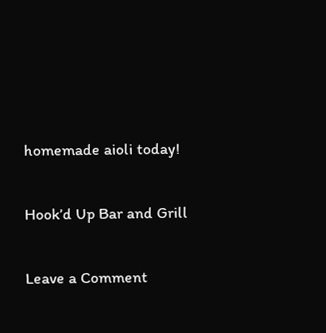homemade aioli today!

Hook’d Up Bar and Grill

Leave a Comment